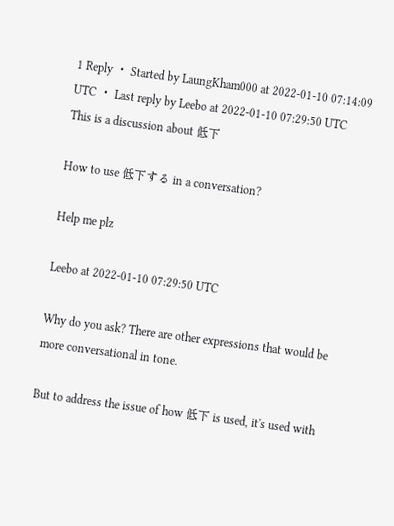1 Reply ・ Started by LaungKham000 at 2022-01-10 07:14:09 UTC ・ Last reply by Leebo at 2022-01-10 07:29:50 UTC
This is a discussion about 低下

How to use 低下する in a conversation?

Help me plz

Leebo at 2022-01-10 07:29:50 UTC

Why do you ask? There are other expressions that would be more conversational in tone.

But to address the issue of how 低下 is used, it's used with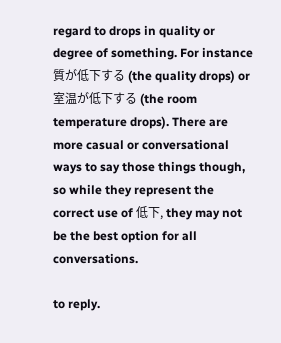regard to drops in quality or degree of something. For instance 質が低下する (the quality drops) or 室温が低下する (the room temperature drops). There are more casual or conversational ways to say those things though, so while they represent the correct use of 低下, they may not be the best option for all conversations.

to reply.